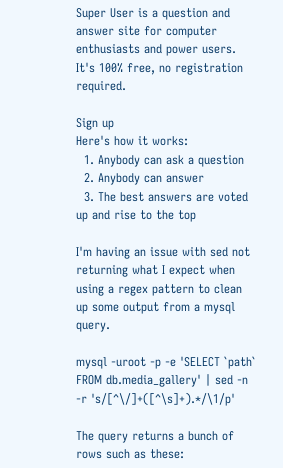Super User is a question and answer site for computer enthusiasts and power users. It's 100% free, no registration required.

Sign up
Here's how it works:
  1. Anybody can ask a question
  2. Anybody can answer
  3. The best answers are voted up and rise to the top

I'm having an issue with sed not returning what I expect when using a regex pattern to clean up some output from a mysql query.

mysql -uroot -p -e 'SELECT `path` FROM db.media_gallery' | sed -n -r 's/[^\/]+([^\s]+).*/\1/p'

The query returns a bunch of rows such as these: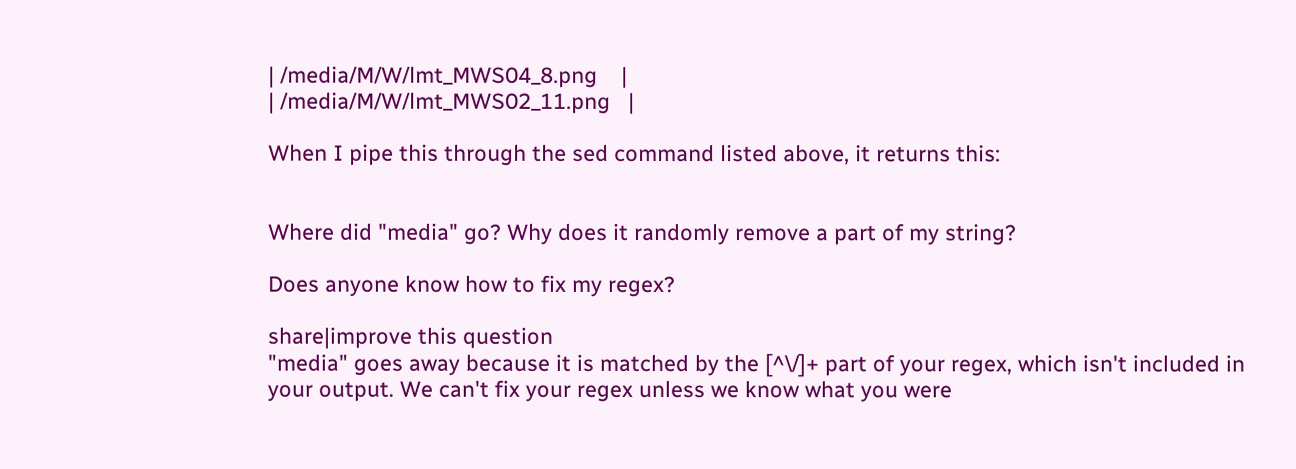| /media/M/W/lmt_MWS04_8.png    |
| /media/M/W/lmt_MWS02_11.png   |

When I pipe this through the sed command listed above, it returns this:


Where did "media" go? Why does it randomly remove a part of my string?

Does anyone know how to fix my regex?

share|improve this question
"media" goes away because it is matched by the [^\/]+ part of your regex, which isn't included in your output. We can't fix your regex unless we know what you were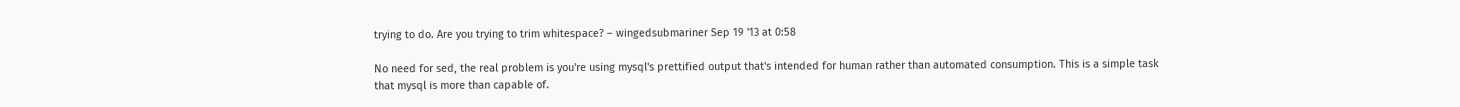trying to do. Are you trying to trim whitespace? – wingedsubmariner Sep 19 '13 at 0:58

No need for sed, the real problem is you're using mysql's prettified output that's intended for human rather than automated consumption. This is a simple task that mysql is more than capable of.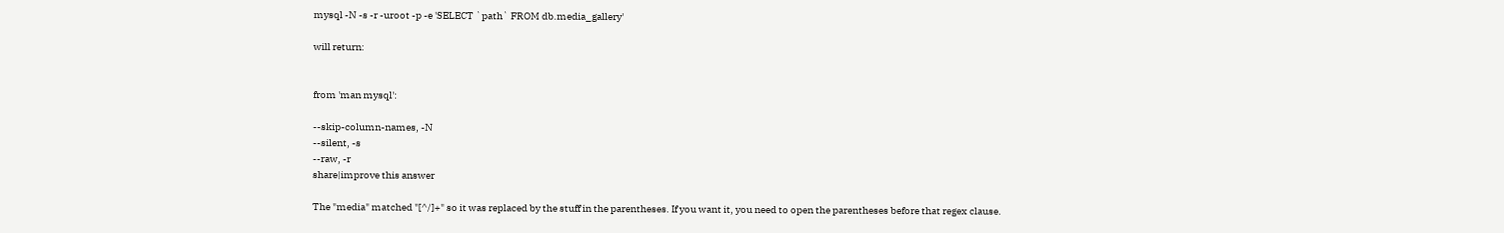mysql -N -s -r -uroot -p -e 'SELECT `path` FROM db.media_gallery'

will return:


from 'man mysql':

--skip-column-names, -N
--silent, -s
--raw, -r
share|improve this answer

The "media" matched "[^/]+" so it was replaced by the stuff in the parentheses. If you want it, you need to open the parentheses before that regex clause.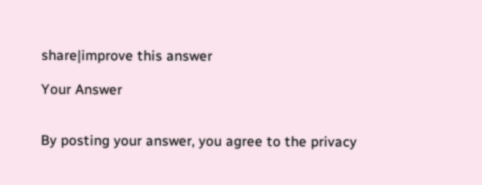share|improve this answer

Your Answer


By posting your answer, you agree to the privacy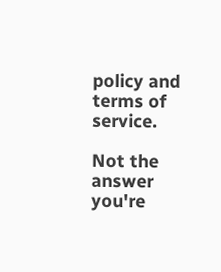policy and terms of service.

Not the answer you're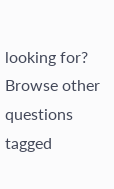looking for? Browse other questions tagged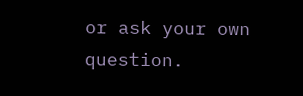or ask your own question.